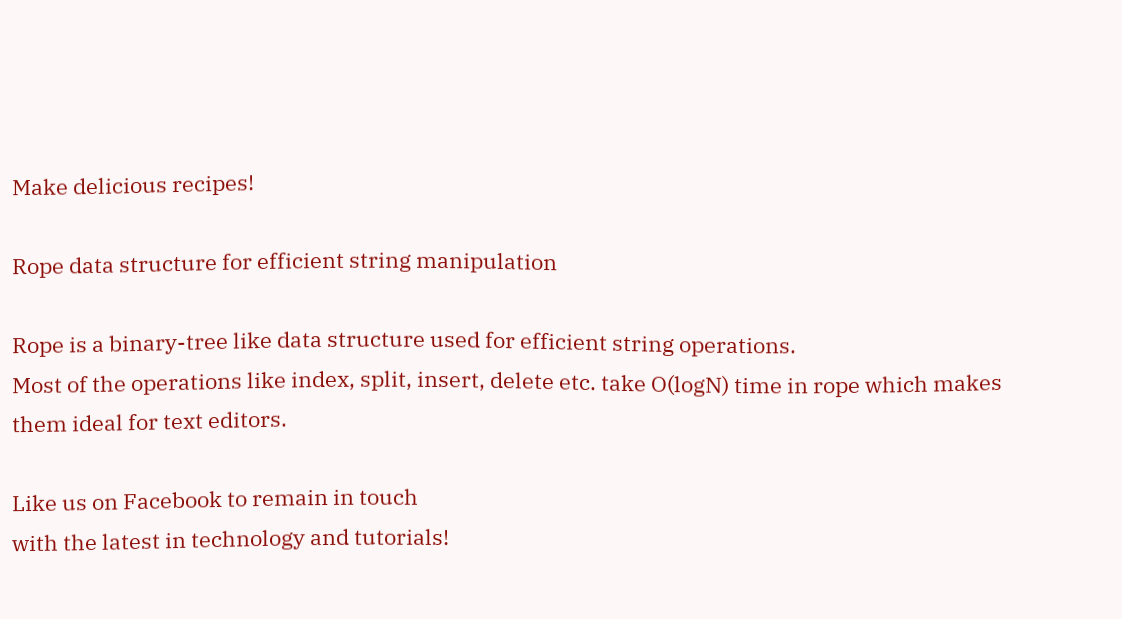Make delicious recipes!

Rope data structure for efficient string manipulation

Rope is a binary-tree like data structure used for efficient string operations.
Most of the operations like index, split, insert, delete etc. take O(logN) time in rope which makes them ideal for text editors.

Like us on Facebook to remain in touch
with the latest in technology and tutorials!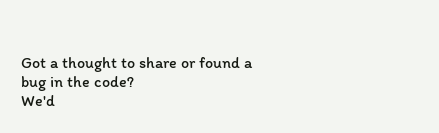Got a thought to share or found a
bug in the code?
We'd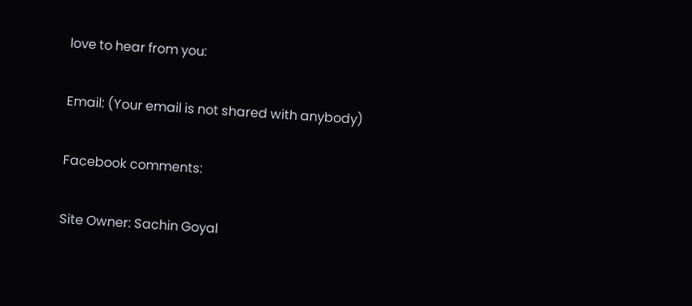love to hear from you:

Email: (Your email is not shared with anybody)

Facebook comments:

Site Owner: Sachin Goyal